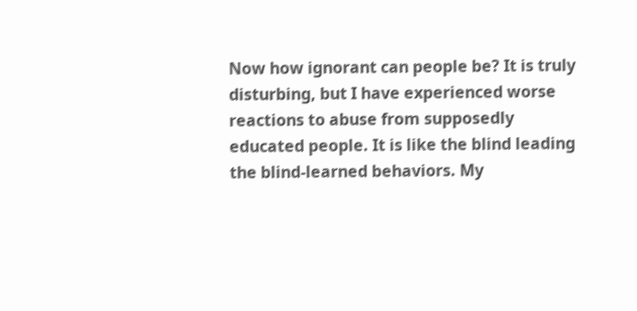Now how ignorant can people be? It is truly disturbing, but I have experienced worse reactions to abuse from supposedly educated people. It is like the blind leading the blind-learned behaviors. My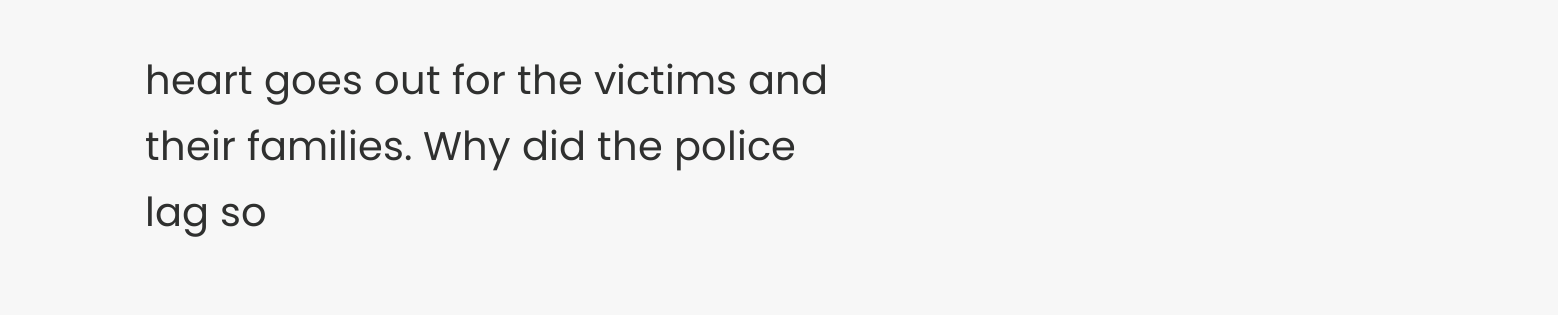heart goes out for the victims and their families. Why did the police lag so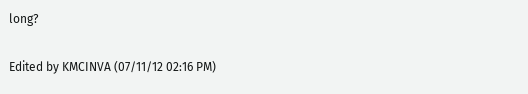long?

Edited by KMCINVA (07/11/12 02:16 PM)